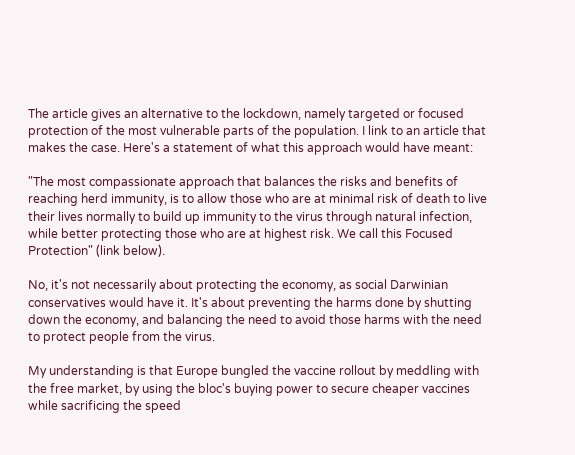The article gives an alternative to the lockdown, namely targeted or focused protection of the most vulnerable parts of the population. I link to an article that makes the case. Here's a statement of what this approach would have meant:

"The most compassionate approach that balances the risks and benefits of reaching herd immunity, is to allow those who are at minimal risk of death to live their lives normally to build up immunity to the virus through natural infection, while better protecting those who are at highest risk. We call this Focused Protection" (link below).

No, it's not necessarily about protecting the economy, as social Darwinian conservatives would have it. It's about preventing the harms done by shutting down the economy, and balancing the need to avoid those harms with the need to protect people from the virus.

My understanding is that Europe bungled the vaccine rollout by meddling with the free market, by using the bloc's buying power to secure cheaper vaccines while sacrificing the speed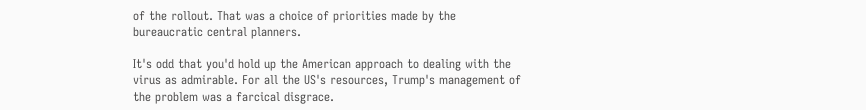of the rollout. That was a choice of priorities made by the bureaucratic central planners.

It's odd that you'd hold up the American approach to dealing with the virus as admirable. For all the US's resources, Trump's management of the problem was a farcical disgrace.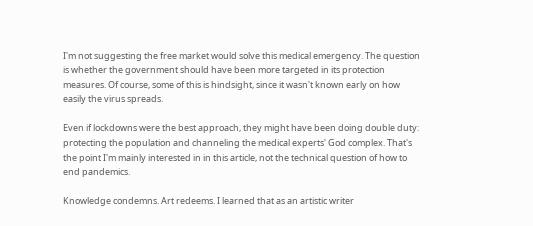I'm not suggesting the free market would solve this medical emergency. The question is whether the government should have been more targeted in its protection measures. Of course, some of this is hindsight, since it wasn't known early on how easily the virus spreads.

Even if lockdowns were the best approach, they might have been doing double duty: protecting the population and channeling the medical experts' God complex. That's the point I'm mainly interested in in this article, not the technical question of how to end pandemics.

Knowledge condemns. Art redeems. I learned that as an artistic writer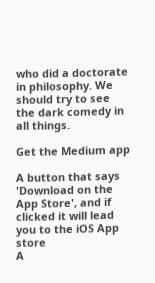who did a doctorate in philosophy. We should try to see the dark comedy in all things.

Get the Medium app

A button that says 'Download on the App Store', and if clicked it will lead you to the iOS App store
A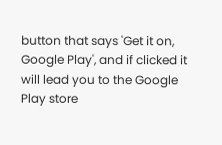button that says 'Get it on, Google Play', and if clicked it will lead you to the Google Play store